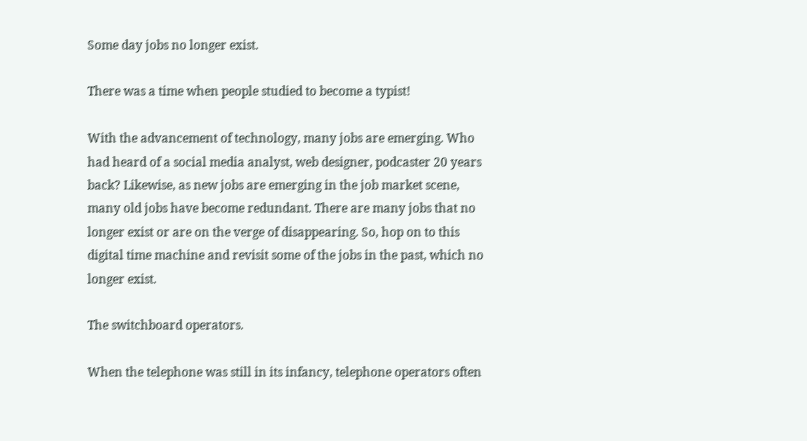Some day jobs no longer exist.

There was a time when people studied to become a typist!

With the advancement of technology, many jobs are emerging. Who had heard of a social media analyst, web designer, podcaster 20 years back? Likewise, as new jobs are emerging in the job market scene, many old jobs have become redundant. There are many jobs that no longer exist or are on the verge of disappearing. So, hop on to this digital time machine and revisit some of the jobs in the past, which no longer exist.

The switchboard operators.

When the telephone was still in its infancy, telephone operators often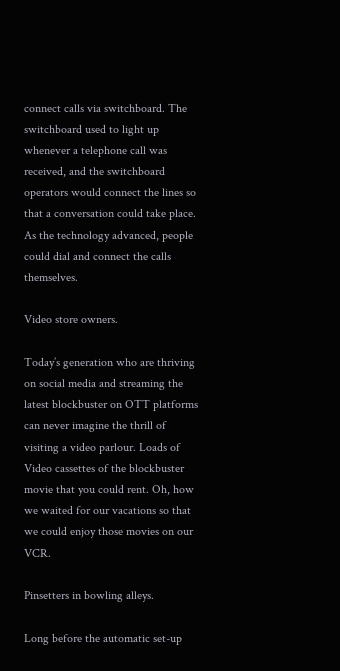connect calls via switchboard. The switchboard used to light up whenever a telephone call was received, and the switchboard operators would connect the lines so that a conversation could take place. As the technology advanced, people could dial and connect the calls themselves.

Video store owners.

Today’s generation who are thriving on social media and streaming the latest blockbuster on OTT platforms can never imagine the thrill of visiting a video parlour. Loads of Video cassettes of the blockbuster movie that you could rent. Oh, how we waited for our vacations so that we could enjoy those movies on our VCR.

Pinsetters in bowling alleys.

Long before the automatic set-up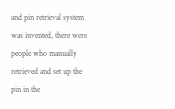and pin retrieval system was invented, there were people who manually retrieved and set up the pin in the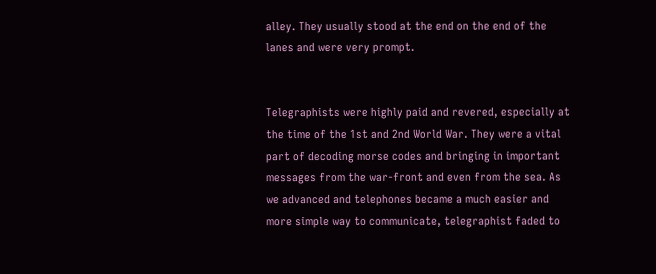alley. They usually stood at the end on the end of the lanes and were very prompt.


Telegraphists were highly paid and revered, especially at the time of the 1st and 2nd World War. They were a vital part of decoding morse codes and bringing in important messages from the war-front and even from the sea. As we advanced and telephones became a much easier and more simple way to communicate, telegraphist faded to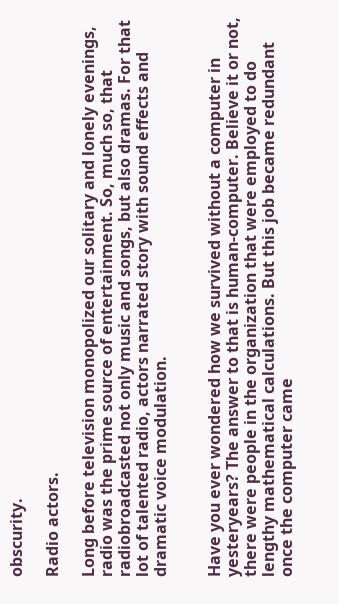obscurity.

Radio actors.

Long before television monopolized our solitary and lonely evenings, radio was the prime source of entertainment. So, much so, that radiobroadcasted not only music and songs, but also dramas. For that lot of talented radio, actors narrated story with sound effects and dramatic voice modulation.


Have you ever wondered how we survived without a computer in yesteryears? The answer to that is human-computer. Believe it or not, there were people in the organization that were employed to do lengthy mathematical calculations. But this job became redundant once the computer came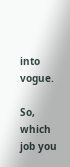into vogue.

So, which job you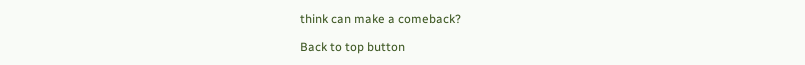think can make a comeback?

Back to top button